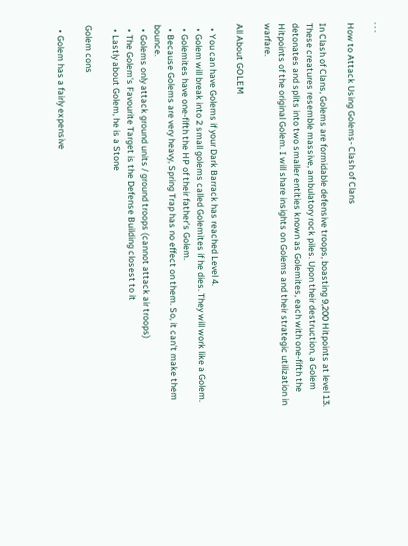. . .

How to Attack Using Golems- Clash of Clans

In Clash of Clans, Golems are formidable defensive troops, boasting 9,200 Hitpoints at level 13. These creatures resemble massive, ambulatory rock piles. Upon their destruction, a Golem detonates and splits into two smaller entities known as Golemites, each with one-fifth the Hitpoints of the original Golem. I will share insights on Golems and their strategic utilization in warfare.

All About GOLEM

  • You can have Golems if your Dark Barrack has reached Level 4.
  • Golem will break into 2 small golems called Golemites if he dies. They will work like a Golem.
  • Golemites have one-fifth the HP of their father's Golem.
  • Because Golems are very heavy, Spring Trap has no effect on them. So, it can't make them bounce.
  • Golems only attack ground units / ground troops (cannot attack air troops)
  • The Golem's Favourite Target is the Defense Building closest to it
  • Lastly about Golem, he is a Stone

Golem cons

  • Golem has a fairly expensive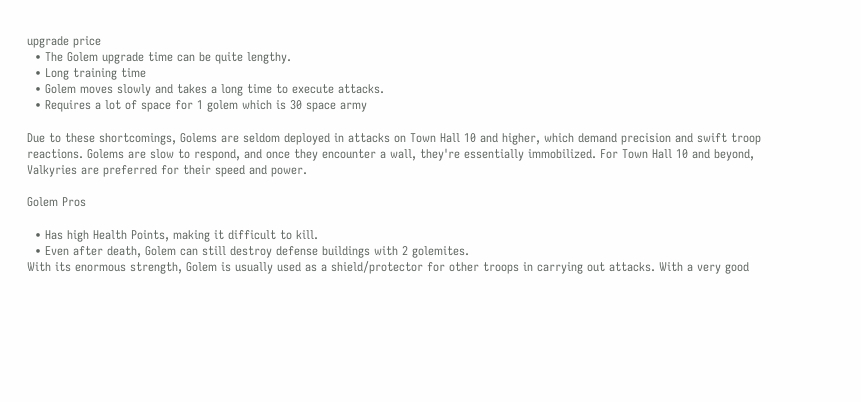upgrade price
  • The Golem upgrade time can be quite lengthy.
  • Long training time
  • Golem moves slowly and takes a long time to execute attacks.
  • Requires a lot of space for 1 golem which is 30 space army

Due to these shortcomings, Golems are seldom deployed in attacks on Town Hall 10 and higher, which demand precision and swift troop reactions. Golems are slow to respond, and once they encounter a wall, they're essentially immobilized. For Town Hall 10 and beyond, Valkyries are preferred for their speed and power.

Golem Pros

  • Has high Health Points, making it difficult to kill.
  • Even after death, Golem can still destroy defense buildings with 2 golemites.
With its enormous strength, Golem is usually used as a shield/protector for other troops in carrying out attacks. With a very good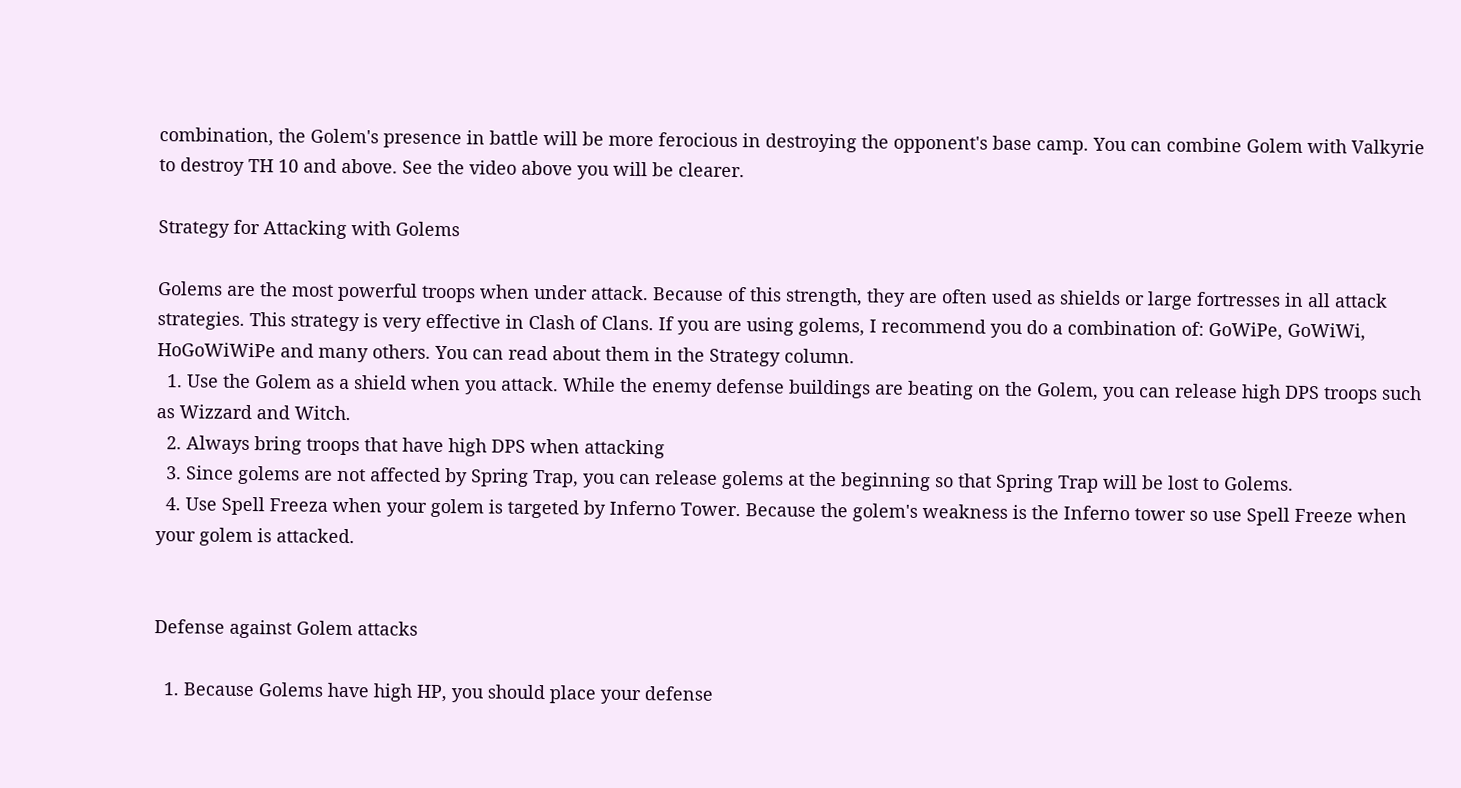combination, the Golem's presence in battle will be more ferocious in destroying the opponent's base camp. You can combine Golem with Valkyrie to destroy TH 10 and above. See the video above you will be clearer.

Strategy for Attacking with Golems

Golems are the most powerful troops when under attack. Because of this strength, they are often used as shields or large fortresses in all attack strategies. This strategy is very effective in Clash of Clans. If you are using golems, I recommend you do a combination of: GoWiPe, GoWiWi, HoGoWiWiPe and many others. You can read about them in the Strategy column.
  1. Use the Golem as a shield when you attack. While the enemy defense buildings are beating on the Golem, you can release high DPS troops such as Wizzard and Witch.
  2. Always bring troops that have high DPS when attacking
  3. Since golems are not affected by Spring Trap, you can release golems at the beginning so that Spring Trap will be lost to Golems.
  4. Use Spell Freeza when your golem is targeted by Inferno Tower. Because the golem's weakness is the Inferno tower so use Spell Freeze when your golem is attacked.


Defense against Golem attacks

  1. Because Golems have high HP, you should place your defense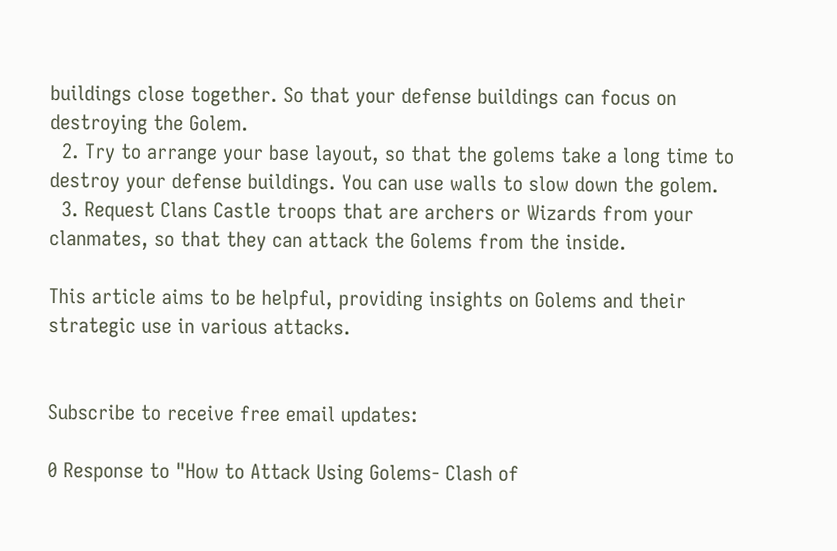buildings close together. So that your defense buildings can focus on destroying the Golem.
  2. Try to arrange your base layout, so that the golems take a long time to destroy your defense buildings. You can use walls to slow down the golem.
  3. Request Clans Castle troops that are archers or Wizards from your clanmates, so that they can attack the Golems from the inside.

This article aims to be helpful, providing insights on Golems and their strategic use in various attacks.


Subscribe to receive free email updates:

0 Response to "How to Attack Using Golems- Clash of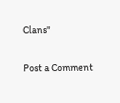Clans"

Post a Comment